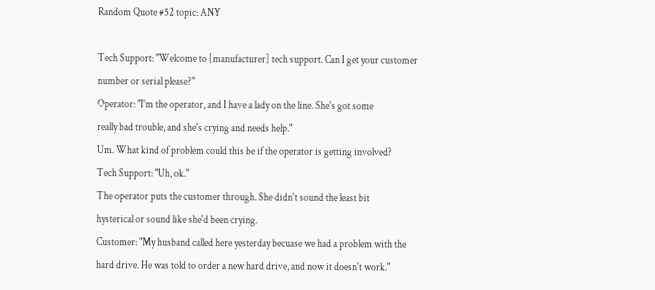Random Quote #52 topic: ANY

Tech Support: "Welcome to [manufacturer] tech support. Can I get your customer
number or serial please?"
Operator: "I'm the operator, and I have a lady on the line. She's got some
really bad trouble, and she's crying and needs help."
Um. What kind of problem could this be if the operator is getting involved?
Tech Support: "Uh, ok."
The operator puts the customer through. She didn't sound the least bit
hysterical or sound like she'd been crying.
Customer: "My husband called here yesterday becuase we had a problem with the
hard drive. He was told to order a new hard drive, and now it doesn't work."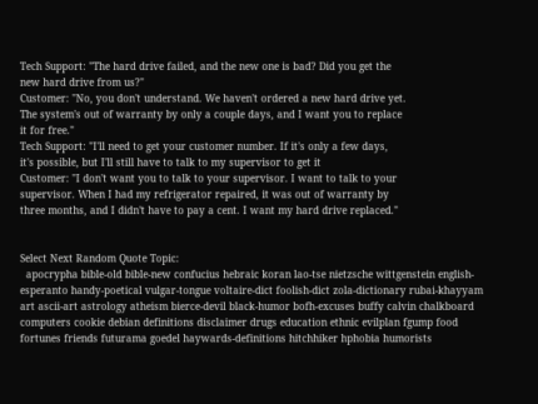Tech Support: "The hard drive failed, and the new one is bad? Did you get the
new hard drive from us?"
Customer: "No, you don't understand. We haven't ordered a new hard drive yet.
The system's out of warranty by only a couple days, and I want you to replace
it for free."
Tech Support: "I'll need to get your customer number. If it's only a few days,
it's possible, but I'll still have to talk to my supervisor to get it
Customer: "I don't want you to talk to your supervisor. I want to talk to your
supervisor. When I had my refrigerator repaired, it was out of warranty by
three months, and I didn't have to pay a cent. I want my hard drive replaced."


Select Next Random Quote Topic:
  apocrypha bible-old bible-new confucius hebraic koran lao-tse nietzsche wittgenstein english-esperanto handy-poetical vulgar-tongue voltaire-dict foolish-dict zola-dictionary rubai-khayyam art ascii-art astrology atheism bierce-devil black-humor bofh-excuses buffy calvin chalkboard computers cookie debian definitions disclaimer drugs education ethnic evilplan fgump food fortunes friends futurama goedel haywards-definitions hitchhiker hphobia humorists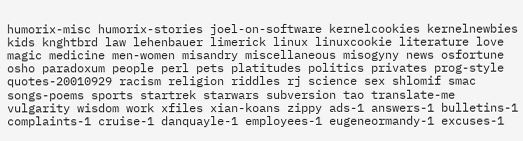humorix-misc humorix-stories joel-on-software kernelcookies kernelnewbies kids knghtbrd law lehenbauer limerick linux linuxcookie literature love magic medicine men-women misandry miscellaneous misogyny news osfortune osho paradoxum people perl pets platitudes politics privates prog-style quotes-20010929 racism religion riddles rj science sex shlomif smac songs-poems sports startrek starwars subversion tao translate-me vulgarity wisdom work xfiles xian-koans zippy ads-1 answers-1 bulletins-1 complaints-1 cruise-1 danquayle-1 employees-1 eugeneormandy-1 excuses-1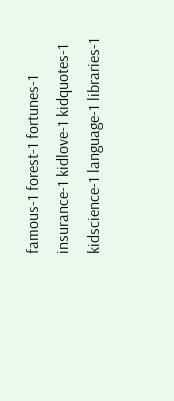famous-1 forest-1 fortunes-1 insurance-1 kidlove-1 kidquotes-1 kidscience-1 language-1 libraries-1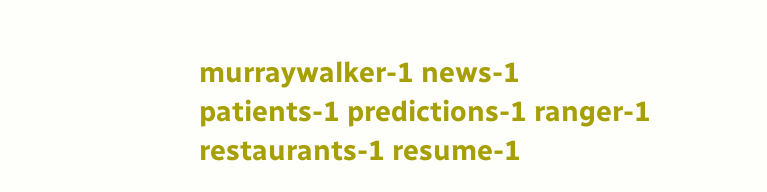murraywalker-1 news-1 patients-1 predictions-1 ranger-1 restaurants-1 resume-1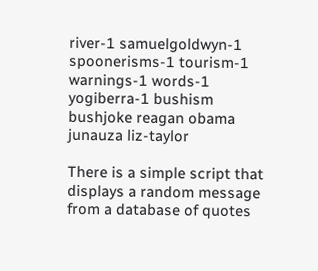river-1 samuelgoldwyn-1 spoonerisms-1 tourism-1 warnings-1 words-1 yogiberra-1 bushism bushjoke reagan obama junauza liz-taylor

There is a simple script that displays a random message from a database of quotes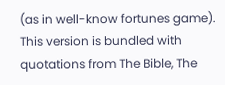(as in well-know fortunes game). This version is bundled with quotations from The Bible, The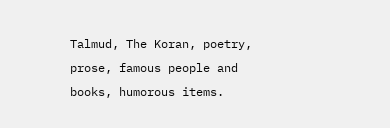Talmud, The Koran, poetry, prose, famous people and books, humorous items.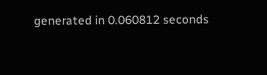generated in 0.060812 seconds